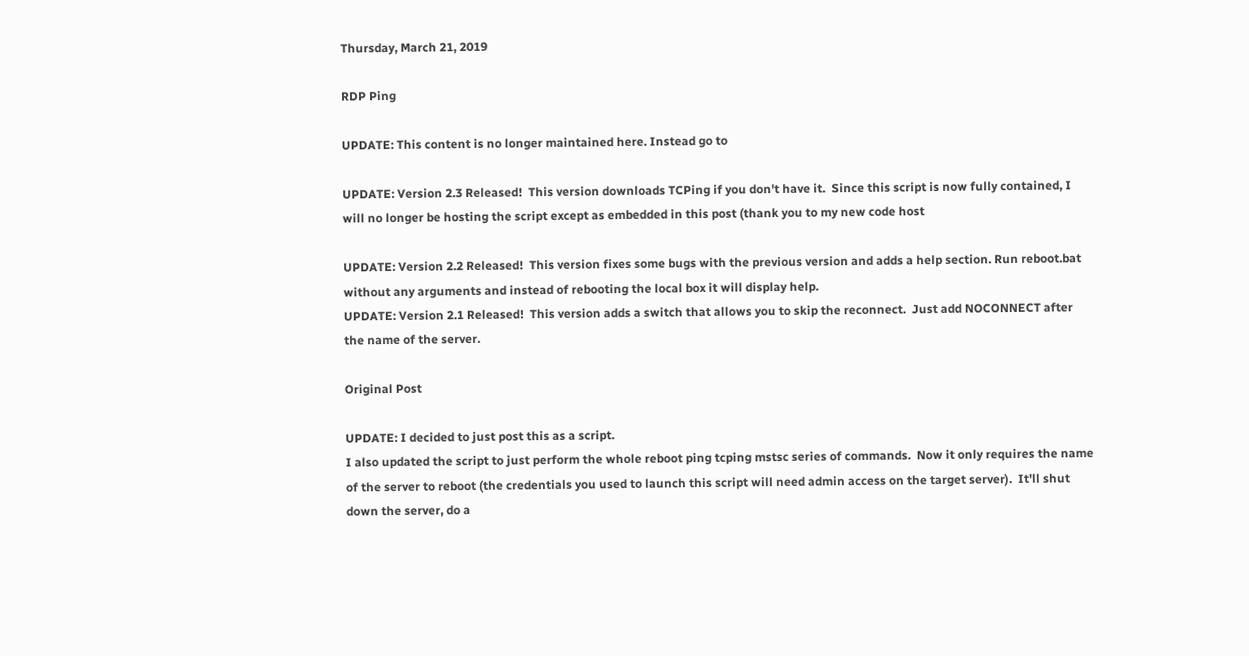Thursday, March 21, 2019

RDP Ping

UPDATE: This content is no longer maintained here. Instead go to

UPDATE: Version 2.3 Released!  This version downloads TCPing if you don't have it.  Since this script is now fully contained, I will no longer be hosting the script except as embedded in this post (thank you to my new code host

UPDATE: Version 2.2 Released!  This version fixes some bugs with the previous version and adds a help section. Run reboot.bat without any arguments and instead of rebooting the local box it will display help.
UPDATE: Version 2.1 Released!  This version adds a switch that allows you to skip the reconnect.  Just add NOCONNECT after the name of the server.

Original Post

UPDATE: I decided to just post this as a script.
I also updated the script to just perform the whole reboot ping tcping mstsc series of commands.  Now it only requires the name of the server to reboot (the credentials you used to launch this script will need admin access on the target server).  It'll shut down the server, do a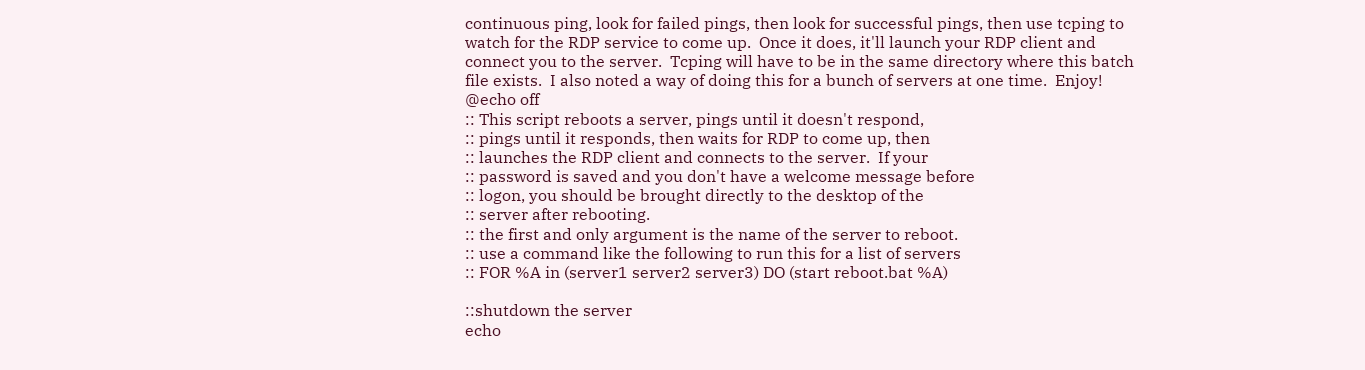continuous ping, look for failed pings, then look for successful pings, then use tcping to watch for the RDP service to come up.  Once it does, it'll launch your RDP client and connect you to the server.  Tcping will have to be in the same directory where this batch file exists.  I also noted a way of doing this for a bunch of servers at one time.  Enjoy!
@echo off
:: This script reboots a server, pings until it doesn't respond,
:: pings until it responds, then waits for RDP to come up, then
:: launches the RDP client and connects to the server.  If your
:: password is saved and you don't have a welcome message before
:: logon, you should be brought directly to the desktop of the
:: server after rebooting.
:: the first and only argument is the name of the server to reboot.
:: use a command like the following to run this for a list of servers
:: FOR %A in (server1 server2 server3) DO (start reboot.bat %A)

::shutdown the server
echo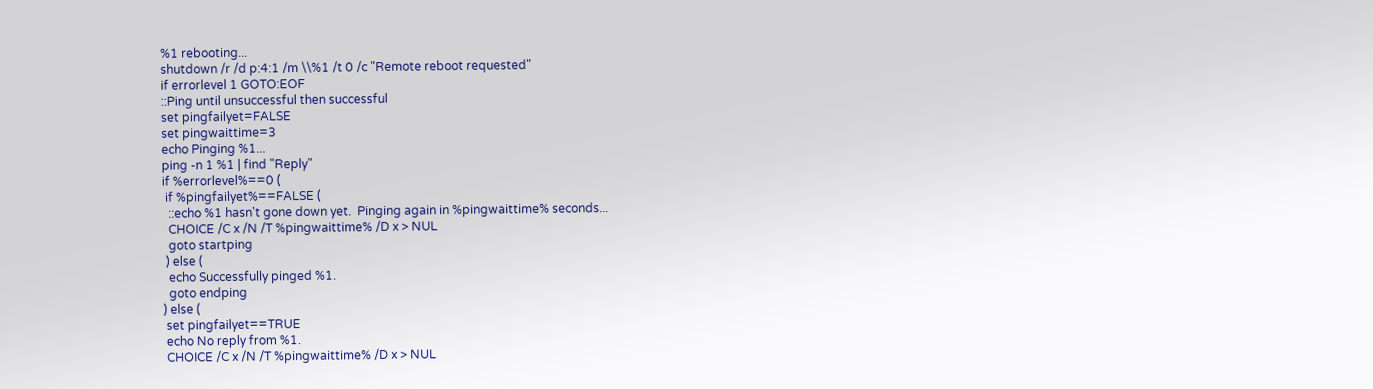%1 rebooting...
shutdown /r /d p:4:1 /m \\%1 /t 0 /c "Remote reboot requested"
if errorlevel 1 GOTO:EOF
::Ping until unsuccessful then successful
set pingfailyet=FALSE
set pingwaittime=3
echo Pinging %1...
ping -n 1 %1 | find "Reply"
if %errorlevel%==0 (
 if %pingfailyet%==FALSE (
  ::echo %1 hasn't gone down yet.  Pinging again in %pingwaittime% seconds...
  CHOICE /C x /N /T %pingwaittime% /D x > NUL
  goto startping
 ) else (
  echo Successfully pinged %1.
  goto endping
) else (
 set pingfailyet==TRUE
 echo No reply from %1.
 CHOICE /C x /N /T %pingwaittime% /D x > NUL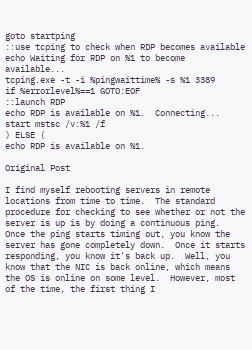goto startping
::use tcping to check when RDP becomes available
echo Waiting for RDP on %1 to become available...
tcping.exe -t -i %pingwaittime% -s %1 3389
if %errorlevel%==1 GOTO:EOF
::launch RDP
echo RDP is available on %1.  Connecting...
start mstsc /v:%1 /f
) ELSE (
echo RDP is available on %1.

Original Post

I find myself rebooting servers in remote locations from time to time.  The standard procedure for checking to see whether or not the server is up is by doing a continuous ping.  Once the ping starts timing out, you know the server has gone completely down.  Once it starts responding, you know it's back up.  Well, you know that the NIC is back online, which means the OS is online on some level.  However, most of the time, the first thing I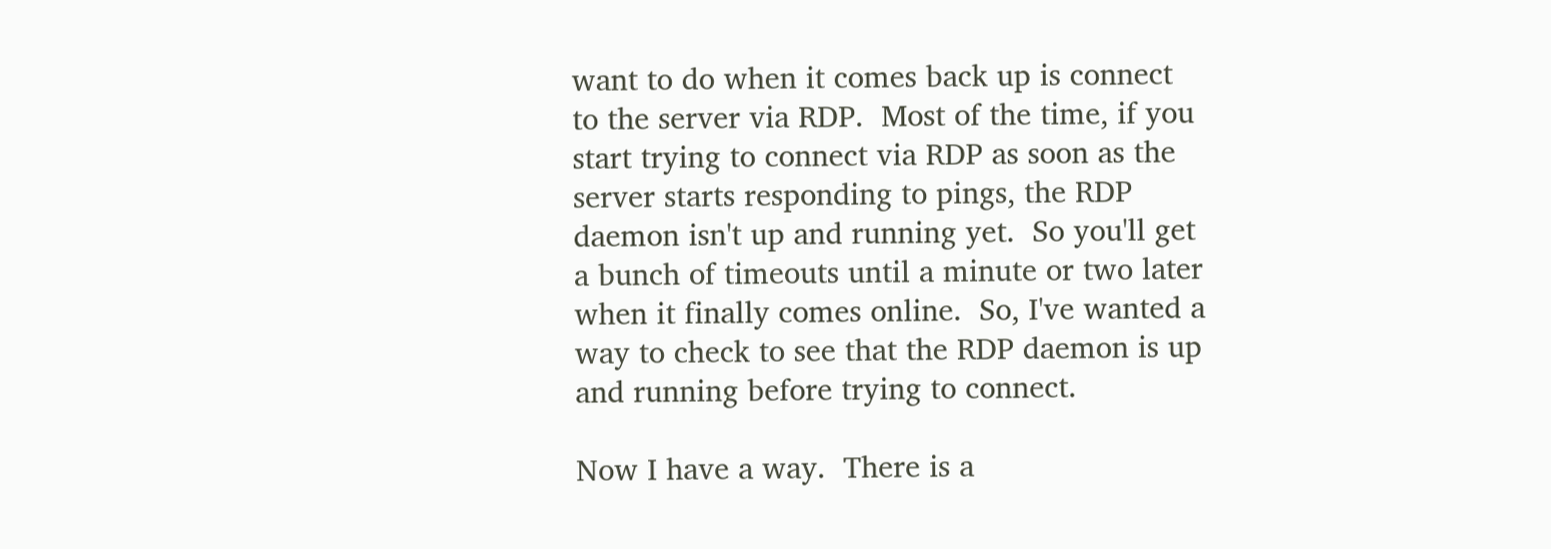want to do when it comes back up is connect to the server via RDP.  Most of the time, if you start trying to connect via RDP as soon as the server starts responding to pings, the RDP daemon isn't up and running yet.  So you'll get a bunch of timeouts until a minute or two later when it finally comes online.  So, I've wanted a way to check to see that the RDP daemon is up and running before trying to connect.

Now I have a way.  There is a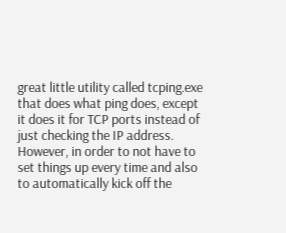great little utility called tcping.exe that does what ping does, except it does it for TCP ports instead of just checking the IP address.  However, in order to not have to set things up every time and also to automatically kick off the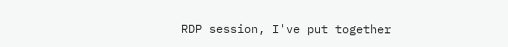RDP session, I've put together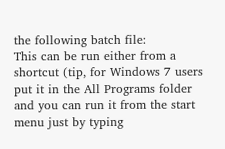the following batch file:
This can be run either from a shortcut (tip, for Windows 7 users put it in the All Programs folder and you can run it from the start menu just by typing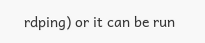rdping) or it can be run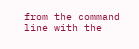from the command line with the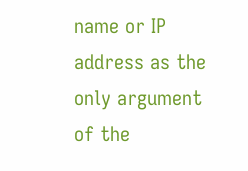name or IP address as the only argument of the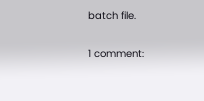batch file.

1 comment: